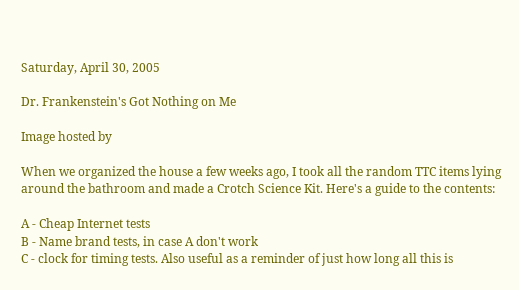Saturday, April 30, 2005

Dr. Frankenstein's Got Nothing on Me

Image hosted by

When we organized the house a few weeks ago, I took all the random TTC items lying around the bathroom and made a Crotch Science Kit. Here's a guide to the contents:

A - Cheap Internet tests
B - Name brand tests, in case A don't work
C - clock for timing tests. Also useful as a reminder of just how long all this is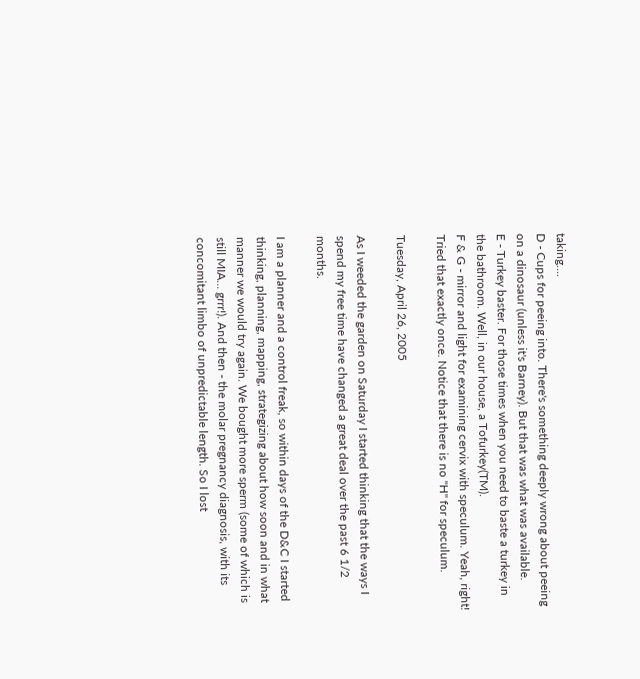taking....
D - Cups for peeing into. There's something deeply wrong about peeing on a dinosaur (unless it's Barney). But that was what was available.
E - Turkey baster. For those times when you need to baste a turkey in the bathroom. Well, in our house, a Tofurkey(TM).
F & G - mirror and light for examining cervix with speculum. Yeah, right! Tried that exactly once. Notice that there is no "H" for speculum.

Tuesday, April 26, 2005

As I weeded the garden on Saturday I started thinking that the ways I spend my free time have changed a great deal over the past 6 1/2 months.

I am a planner and a control freak, so within days of the D&C I started thinking, planning, mapping, strategizing about how soon and in what manner we would try again. We bought more sperm (some of which is still MIA... grrr!). And then - the molar pregnancy diagnosis, with its concomitant limbo of unpredictable length. So I lost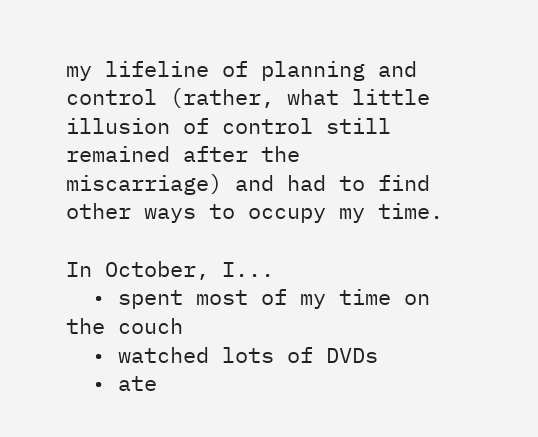my lifeline of planning and control (rather, what little illusion of control still remained after the miscarriage) and had to find other ways to occupy my time.

In October, I...
  • spent most of my time on the couch
  • watched lots of DVDs
  • ate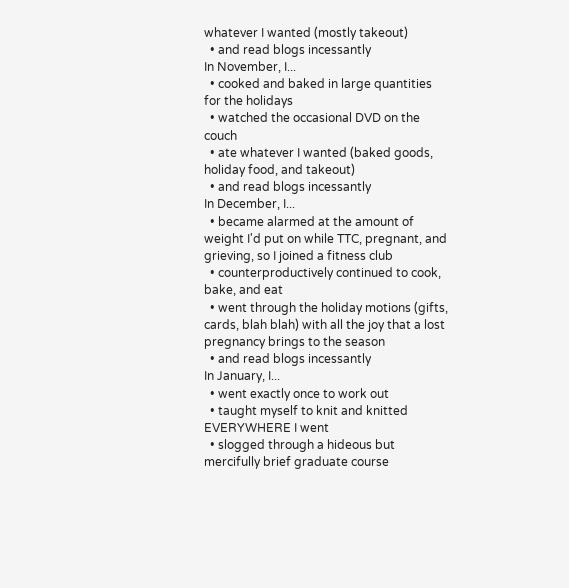whatever I wanted (mostly takeout)
  • and read blogs incessantly
In November, I...
  • cooked and baked in large quantities for the holidays
  • watched the occasional DVD on the couch
  • ate whatever I wanted (baked goods, holiday food, and takeout)
  • and read blogs incessantly
In December, I...
  • became alarmed at the amount of weight I'd put on while TTC, pregnant, and grieving, so I joined a fitness club
  • counterproductively continued to cook, bake, and eat
  • went through the holiday motions (gifts, cards, blah blah) with all the joy that a lost pregnancy brings to the season
  • and read blogs incessantly
In January, I...
  • went exactly once to work out
  • taught myself to knit and knitted EVERYWHERE I went
  • slogged through a hideous but mercifully brief graduate course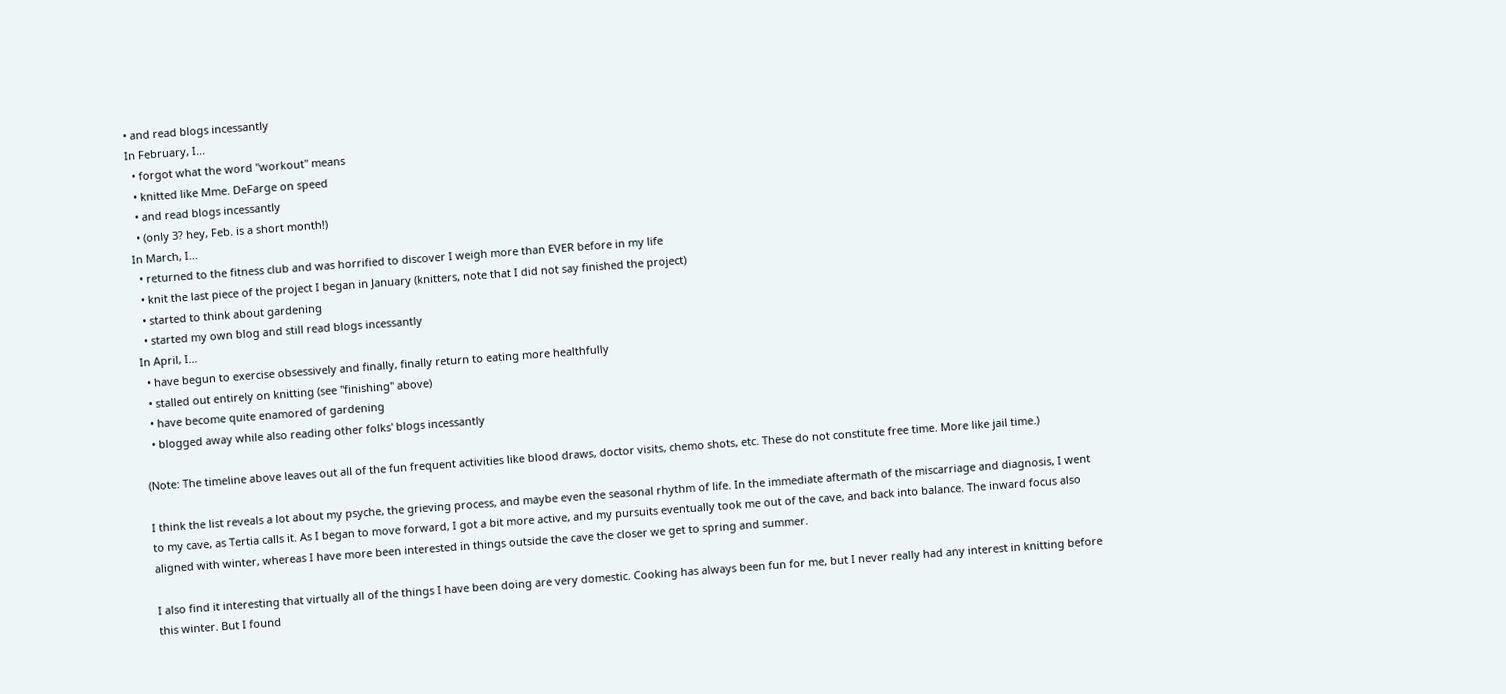• and read blogs incessantly
In February, I...
  • forgot what the word "workout" means
  • knitted like Mme. DeFarge on speed
  • and read blogs incessantly
  • (only 3? hey, Feb. is a short month!)
In March, I...
  • returned to the fitness club and was horrified to discover I weigh more than EVER before in my life
  • knit the last piece of the project I began in January (knitters, note that I did not say finished the project)
  • started to think about gardening
  • started my own blog and still read blogs incessantly
In April, I...
  • have begun to exercise obsessively and finally, finally return to eating more healthfully
  • stalled out entirely on knitting (see "finishing" above)
  • have become quite enamored of gardening
  • blogged away while also reading other folks' blogs incessantly

(Note: The timeline above leaves out all of the fun frequent activities like blood draws, doctor visits, chemo shots, etc. These do not constitute free time. More like jail time.)

I think the list reveals a lot about my psyche, the grieving process, and maybe even the seasonal rhythm of life. In the immediate aftermath of the miscarriage and diagnosis, I went to my cave, as Tertia calls it. As I began to move forward, I got a bit more active, and my pursuits eventually took me out of the cave, and back into balance. The inward focus also aligned with winter, whereas I have more been interested in things outside the cave the closer we get to spring and summer.

I also find it interesting that virtually all of the things I have been doing are very domestic. Cooking has always been fun for me, but I never really had any interest in knitting before this winter. But I found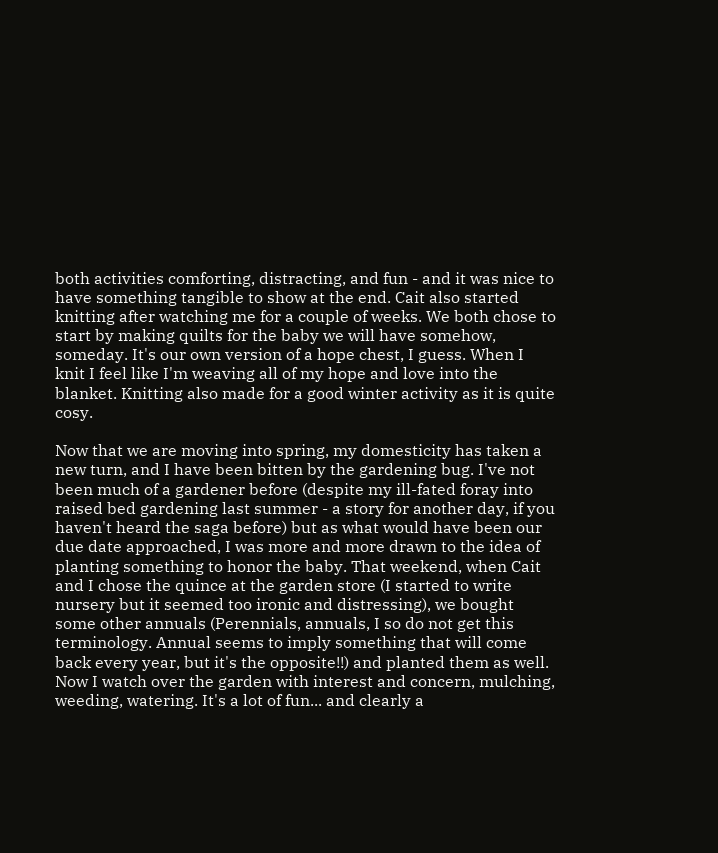both activities comforting, distracting, and fun - and it was nice to have something tangible to show at the end. Cait also started knitting after watching me for a couple of weeks. We both chose to start by making quilts for the baby we will have somehow, someday. It's our own version of a hope chest, I guess. When I knit I feel like I'm weaving all of my hope and love into the blanket. Knitting also made for a good winter activity as it is quite cosy.

Now that we are moving into spring, my domesticity has taken a new turn, and I have been bitten by the gardening bug. I've not been much of a gardener before (despite my ill-fated foray into raised bed gardening last summer - a story for another day, if you haven't heard the saga before) but as what would have been our due date approached, I was more and more drawn to the idea of planting something to honor the baby. That weekend, when Cait and I chose the quince at the garden store (I started to write nursery but it seemed too ironic and distressing), we bought some other annuals (Perennials, annuals, I so do not get this terminology. Annual seems to imply something that will come back every year, but it's the opposite!!) and planted them as well. Now I watch over the garden with interest and concern, mulching, weeding, watering. It's a lot of fun... and clearly a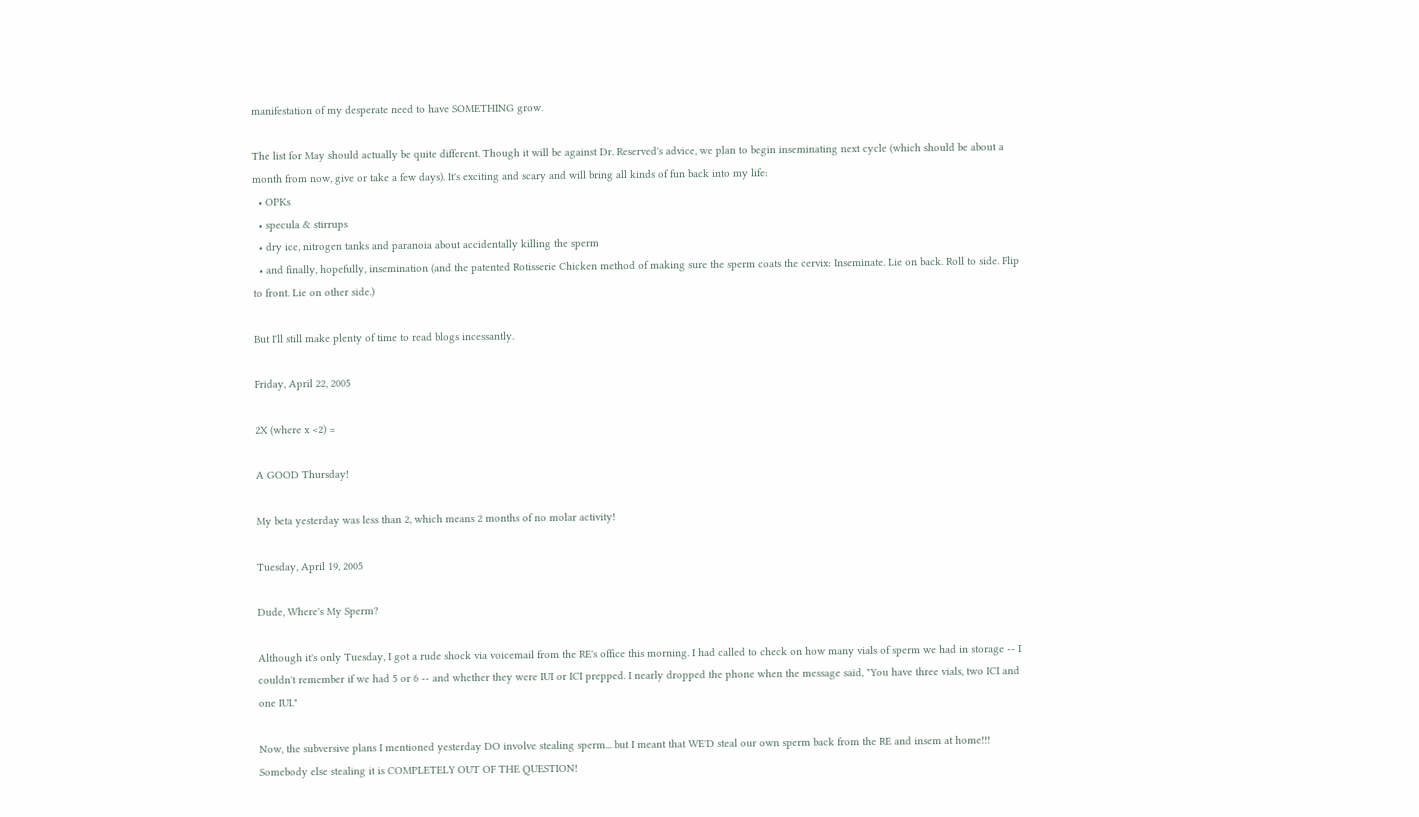manifestation of my desperate need to have SOMETHING grow.

The list for May should actually be quite different. Though it will be against Dr. Reserved's advice, we plan to begin inseminating next cycle (which should be about a month from now, give or take a few days). It's exciting and scary and will bring all kinds of fun back into my life:
  • OPKs
  • specula & stirrups
  • dry ice, nitrogen tanks and paranoia about accidentally killing the sperm
  • and finally, hopefully, insemination (and the patented Rotisserie Chicken method of making sure the sperm coats the cervix: Inseminate. Lie on back. Roll to side. Flip to front. Lie on other side.)

But I'll still make plenty of time to read blogs incessantly.

Friday, April 22, 2005

2X (where x <2) =

A GOOD Thursday!

My beta yesterday was less than 2, which means 2 months of no molar activity!

Tuesday, April 19, 2005

Dude, Where's My Sperm?

Although it's only Tuesday, I got a rude shock via voicemail from the RE's office this morning. I had called to check on how many vials of sperm we had in storage -- I couldn't remember if we had 5 or 6 -- and whether they were IUI or ICI prepped. I nearly dropped the phone when the message said, "You have three vials, two ICI and one IUI."

Now, the subversive plans I mentioned yesterday DO involve stealing sperm... but I meant that WE'D steal our own sperm back from the RE and insem at home!!! Somebody else stealing it is COMPLETELY OUT OF THE QUESTION!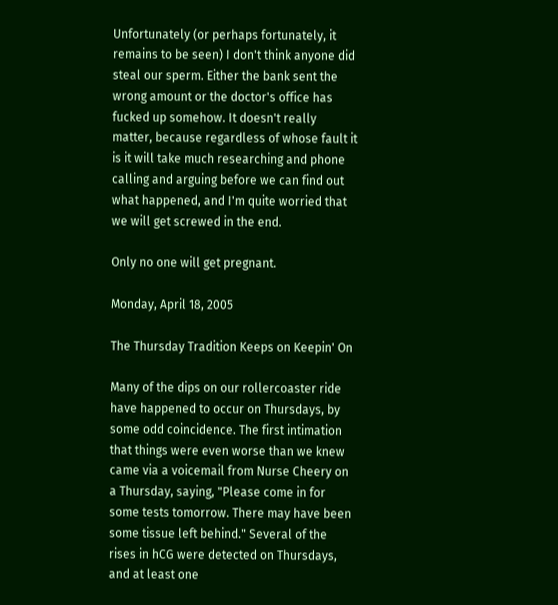Unfortunately (or perhaps fortunately, it remains to be seen) I don't think anyone did steal our sperm. Either the bank sent the wrong amount or the doctor's office has fucked up somehow. It doesn't really matter, because regardless of whose fault it is it will take much researching and phone calling and arguing before we can find out what happened, and I'm quite worried that we will get screwed in the end.

Only no one will get pregnant.

Monday, April 18, 2005

The Thursday Tradition Keeps on Keepin' On

Many of the dips on our rollercoaster ride have happened to occur on Thursdays, by some odd coincidence. The first intimation that things were even worse than we knew came via a voicemail from Nurse Cheery on a Thursday, saying, "Please come in for some tests tomorrow. There may have been some tissue left behind." Several of the rises in hCG were detected on Thursdays, and at least one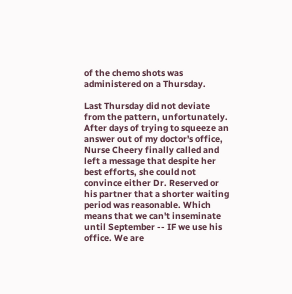of the chemo shots was administered on a Thursday.

Last Thursday did not deviate from the pattern, unfortunately. After days of trying to squeeze an answer out of my doctor's office, Nurse Cheery finally called and left a message that despite her best efforts, she could not convince either Dr. Reserved or his partner that a shorter waiting period was reasonable. Which means that we can't inseminate until September -- IF we use his office. We are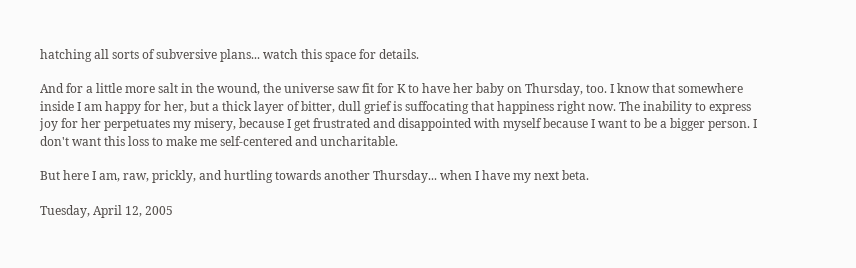hatching all sorts of subversive plans... watch this space for details.

And for a little more salt in the wound, the universe saw fit for K to have her baby on Thursday, too. I know that somewhere inside I am happy for her, but a thick layer of bitter, dull grief is suffocating that happiness right now. The inability to express joy for her perpetuates my misery, because I get frustrated and disappointed with myself because I want to be a bigger person. I don't want this loss to make me self-centered and uncharitable.

But here I am, raw, prickly, and hurtling towards another Thursday... when I have my next beta.

Tuesday, April 12, 2005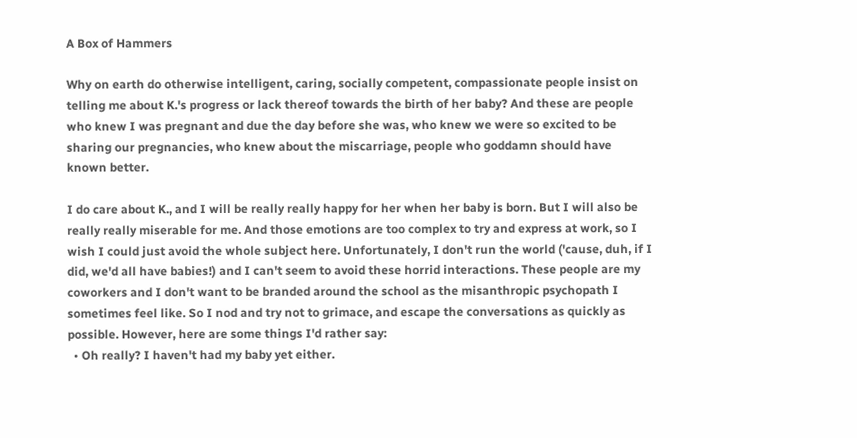A Box of Hammers

Why on earth do otherwise intelligent, caring, socially competent, compassionate people insist on telling me about K.'s progress or lack thereof towards the birth of her baby? And these are people who knew I was pregnant and due the day before she was, who knew we were so excited to be sharing our pregnancies, who knew about the miscarriage, people who goddamn should have known better.

I do care about K., and I will be really really happy for her when her baby is born. But I will also be really really miserable for me. And those emotions are too complex to try and express at work, so I wish I could just avoid the whole subject here. Unfortunately, I don't run the world ('cause, duh, if I did, we'd all have babies!) and I can't seem to avoid these horrid interactions. These people are my coworkers and I don't want to be branded around the school as the misanthropic psychopath I sometimes feel like. So I nod and try not to grimace, and escape the conversations as quickly as possible. However, here are some things I'd rather say:
  • Oh really? I haven't had my baby yet either.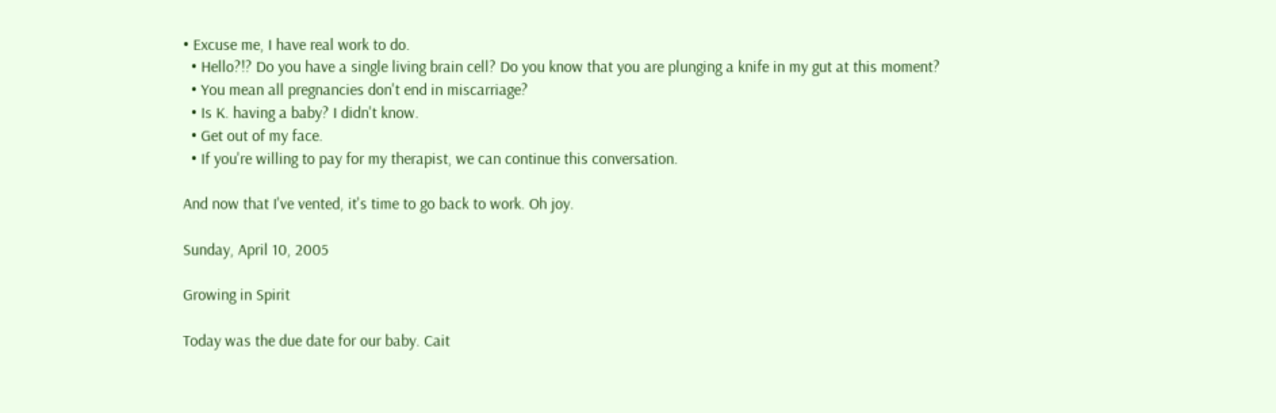• Excuse me, I have real work to do.
  • Hello?!? Do you have a single living brain cell? Do you know that you are plunging a knife in my gut at this moment?
  • You mean all pregnancies don't end in miscarriage?
  • Is K. having a baby? I didn't know.
  • Get out of my face.
  • If you're willing to pay for my therapist, we can continue this conversation.

And now that I've vented, it's time to go back to work. Oh joy.

Sunday, April 10, 2005

Growing in Spirit

Today was the due date for our baby. Cait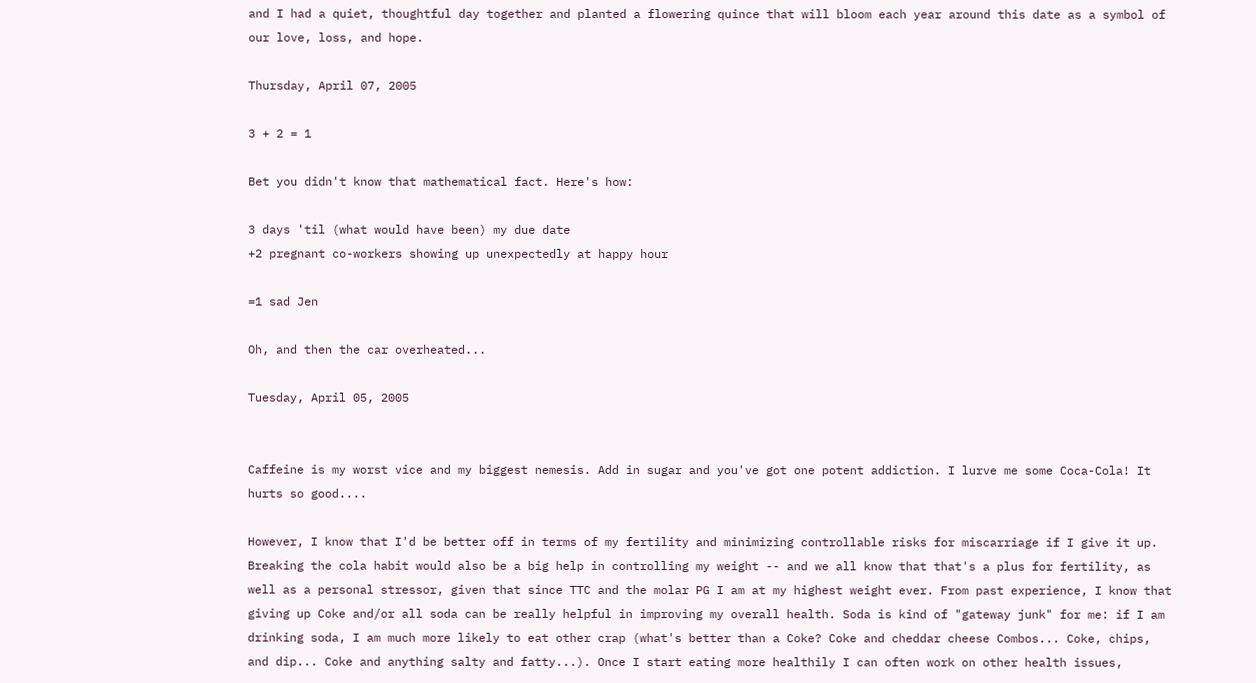and I had a quiet, thoughtful day together and planted a flowering quince that will bloom each year around this date as a symbol of our love, loss, and hope.

Thursday, April 07, 2005

3 + 2 = 1

Bet you didn't know that mathematical fact. Here's how:

3 days 'til (what would have been) my due date
+2 pregnant co-workers showing up unexpectedly at happy hour

=1 sad Jen

Oh, and then the car overheated...

Tuesday, April 05, 2005


Caffeine is my worst vice and my biggest nemesis. Add in sugar and you've got one potent addiction. I lurve me some Coca-Cola! It hurts so good....

However, I know that I'd be better off in terms of my fertility and minimizing controllable risks for miscarriage if I give it up. Breaking the cola habit would also be a big help in controlling my weight -- and we all know that that's a plus for fertility, as well as a personal stressor, given that since TTC and the molar PG I am at my highest weight ever. From past experience, I know that giving up Coke and/or all soda can be really helpful in improving my overall health. Soda is kind of "gateway junk" for me: if I am drinking soda, I am much more likely to eat other crap (what's better than a Coke? Coke and cheddar cheese Combos... Coke, chips, and dip... Coke and anything salty and fatty...). Once I start eating more healthily I can often work on other health issues,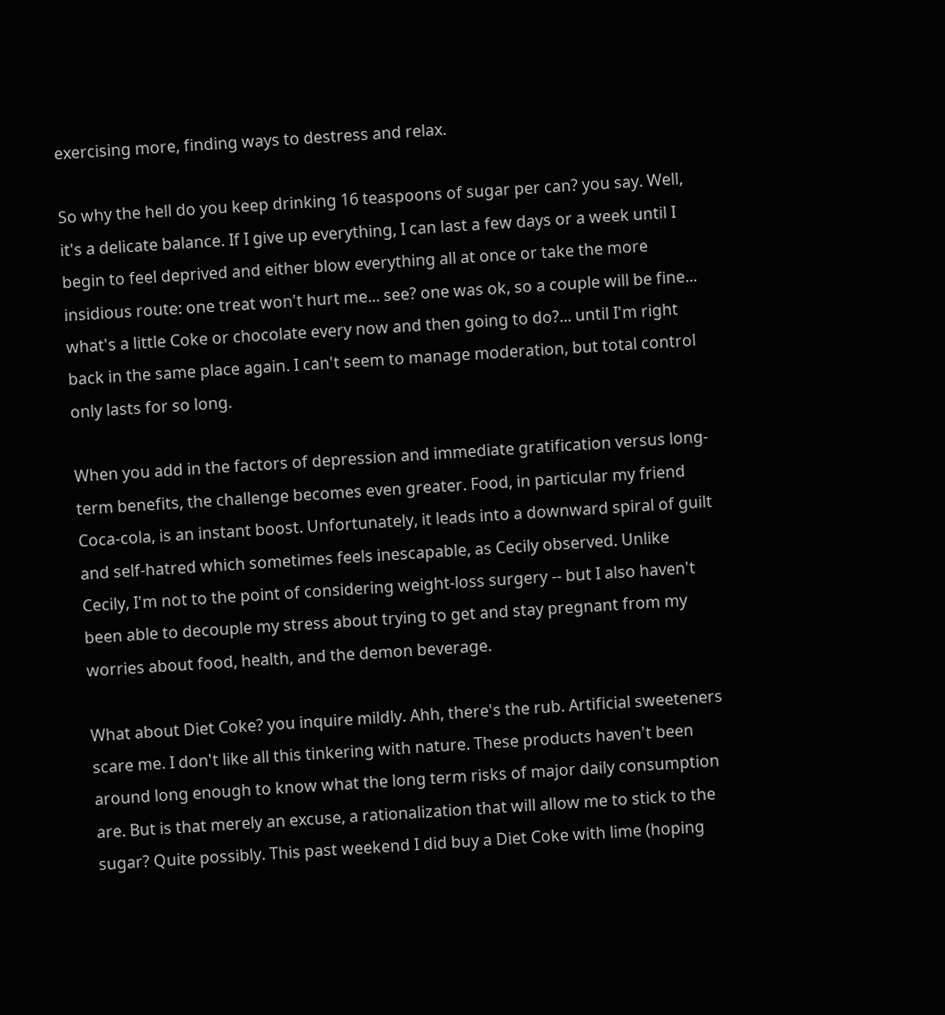exercising more, finding ways to destress and relax.

So why the hell do you keep drinking 16 teaspoons of sugar per can? you say. Well, it's a delicate balance. If I give up everything, I can last a few days or a week until I begin to feel deprived and either blow everything all at once or take the more insidious route: one treat won't hurt me... see? one was ok, so a couple will be fine... what's a little Coke or chocolate every now and then going to do?... until I'm right back in the same place again. I can't seem to manage moderation, but total control only lasts for so long.

When you add in the factors of depression and immediate gratification versus long-term benefits, the challenge becomes even greater. Food, in particular my friend Coca-cola, is an instant boost. Unfortunately, it leads into a downward spiral of guilt and self-hatred which sometimes feels inescapable, as Cecily observed. Unlike Cecily, I'm not to the point of considering weight-loss surgery -- but I also haven't been able to decouple my stress about trying to get and stay pregnant from my worries about food, health, and the demon beverage.

What about Diet Coke? you inquire mildly. Ahh, there's the rub. Artificial sweeteners scare me. I don't like all this tinkering with nature. These products haven't been around long enough to know what the long term risks of major daily consumption are. But is that merely an excuse, a rationalization that will allow me to stick to the sugar? Quite possibly. This past weekend I did buy a Diet Coke with lime (hoping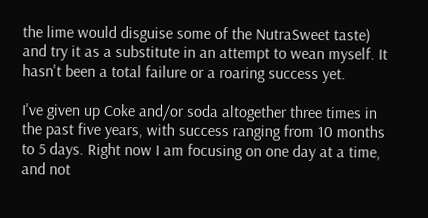the lime would disguise some of the NutraSweet taste) and try it as a substitute in an attempt to wean myself. It hasn't been a total failure or a roaring success yet.

I've given up Coke and/or soda altogether three times in the past five years, with success ranging from 10 months to 5 days. Right now I am focusing on one day at a time, and not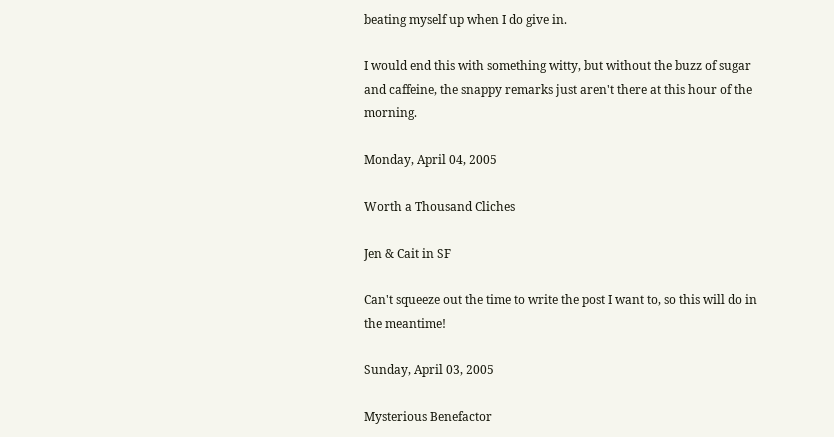beating myself up when I do give in.

I would end this with something witty, but without the buzz of sugar and caffeine, the snappy remarks just aren't there at this hour of the morning.

Monday, April 04, 2005

Worth a Thousand Cliches

Jen & Cait in SF

Can't squeeze out the time to write the post I want to, so this will do in the meantime!

Sunday, April 03, 2005

Mysterious Benefactor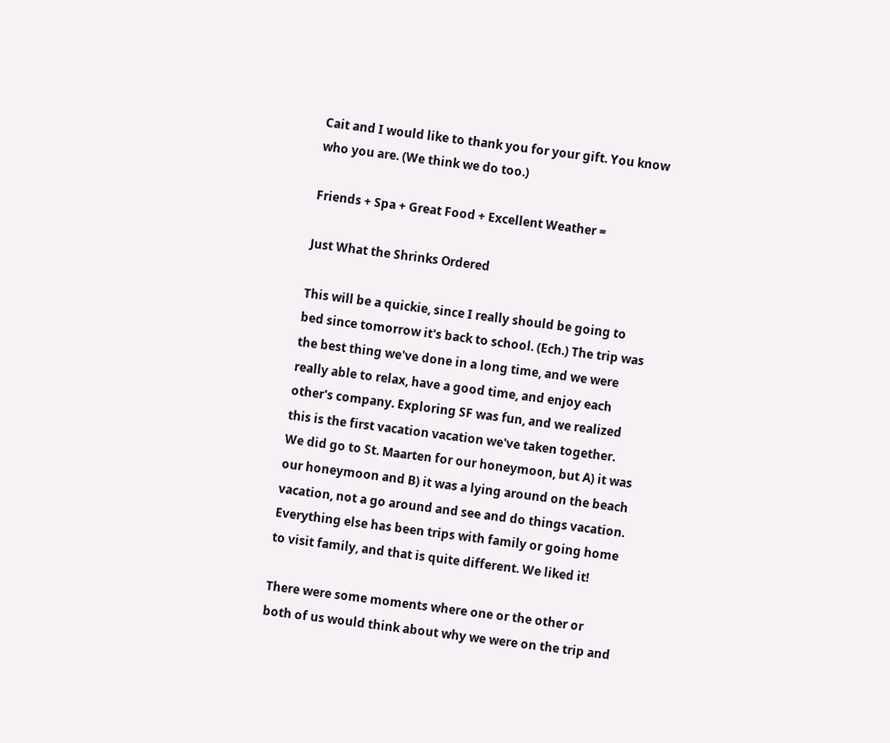Cait and I would like to thank you for your gift. You know who you are. (We think we do too.)

Friends + Spa + Great Food + Excellent Weather =

Just What the Shrinks Ordered

This will be a quickie, since I really should be going to bed since tomorrow it's back to school. (Ech.) The trip was the best thing we've done in a long time, and we were really able to relax, have a good time, and enjoy each other's company. Exploring SF was fun, and we realized this is the first vacation vacation we've taken together. We did go to St. Maarten for our honeymoon, but A) it was our honeymoon and B) it was a lying around on the beach vacation, not a go around and see and do things vacation. Everything else has been trips with family or going home to visit family, and that is quite different. We liked it!

There were some moments where one or the other or both of us would think about why we were on the trip and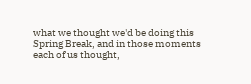what we thought we'd be doing this Spring Break, and in those moments each of us thought,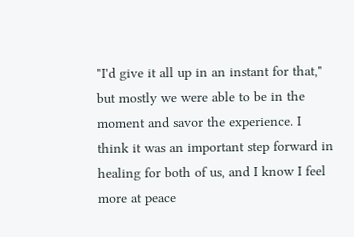"I'd give it all up in an instant for that," but mostly we were able to be in the moment and savor the experience. I think it was an important step forward in healing for both of us, and I know I feel more at peace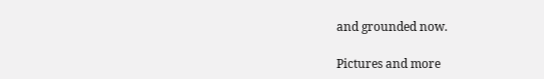and grounded now.

Pictures and more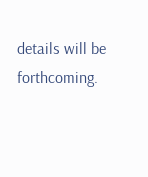details will be forthcoming.